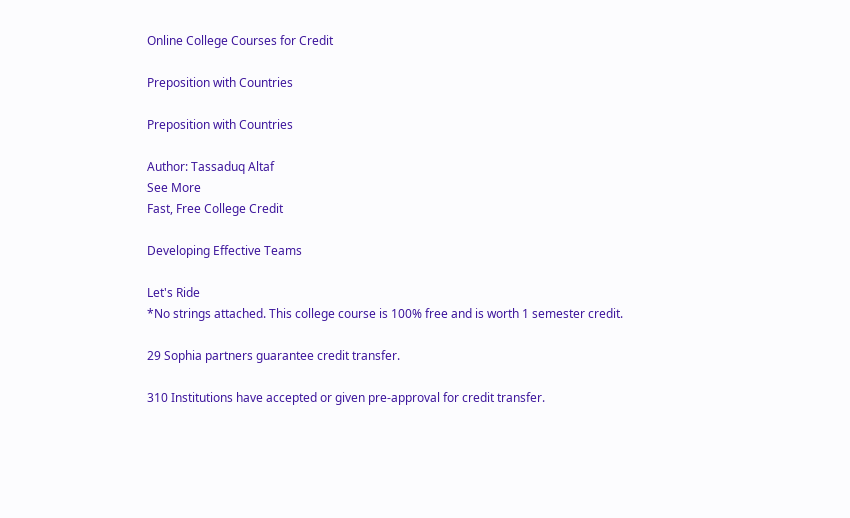Online College Courses for Credit

Preposition with Countries

Preposition with Countries

Author: Tassaduq Altaf
See More
Fast, Free College Credit

Developing Effective Teams

Let's Ride
*No strings attached. This college course is 100% free and is worth 1 semester credit.

29 Sophia partners guarantee credit transfer.

310 Institutions have accepted or given pre-approval for credit transfer.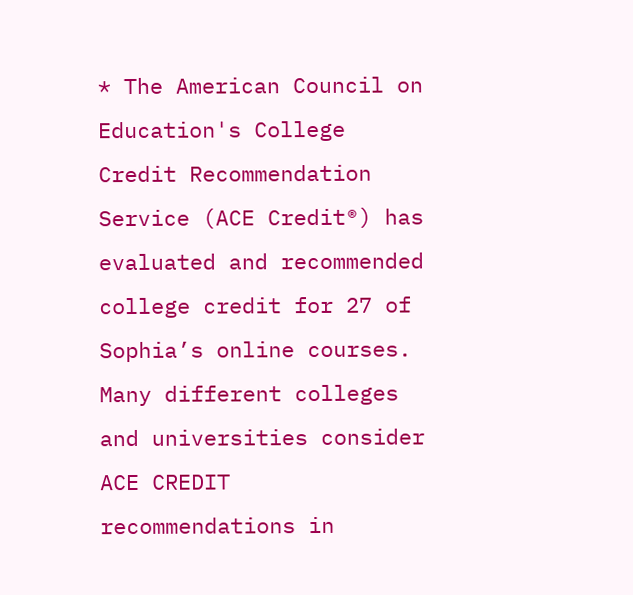* The American Council on Education's College Credit Recommendation Service (ACE Credit®) has evaluated and recommended college credit for 27 of Sophia’s online courses. Many different colleges and universities consider ACE CREDIT recommendations in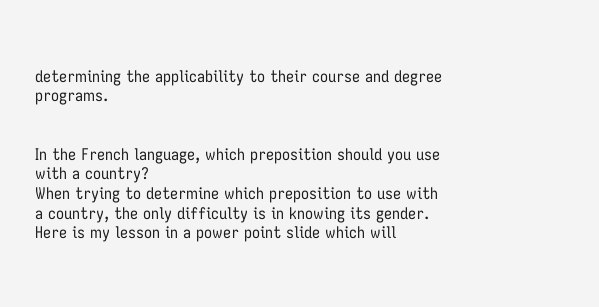determining the applicability to their course and degree programs.


In the French language, which preposition should you use with a country?
When trying to determine which preposition to use with a country, the only difficulty is in knowing its gender.
Here is my lesson in a power point slide which will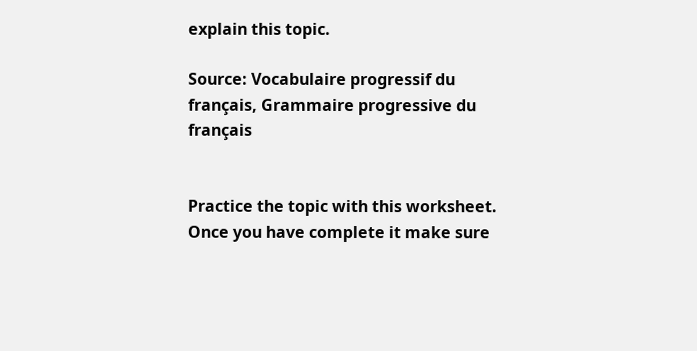explain this topic.

Source: Vocabulaire progressif du français, Grammaire progressive du français


Practice the topic with this worksheet.
Once you have complete it make sure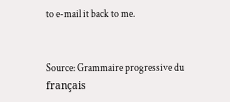to e-mail it back to me.


Source: Grammaire progressive du français